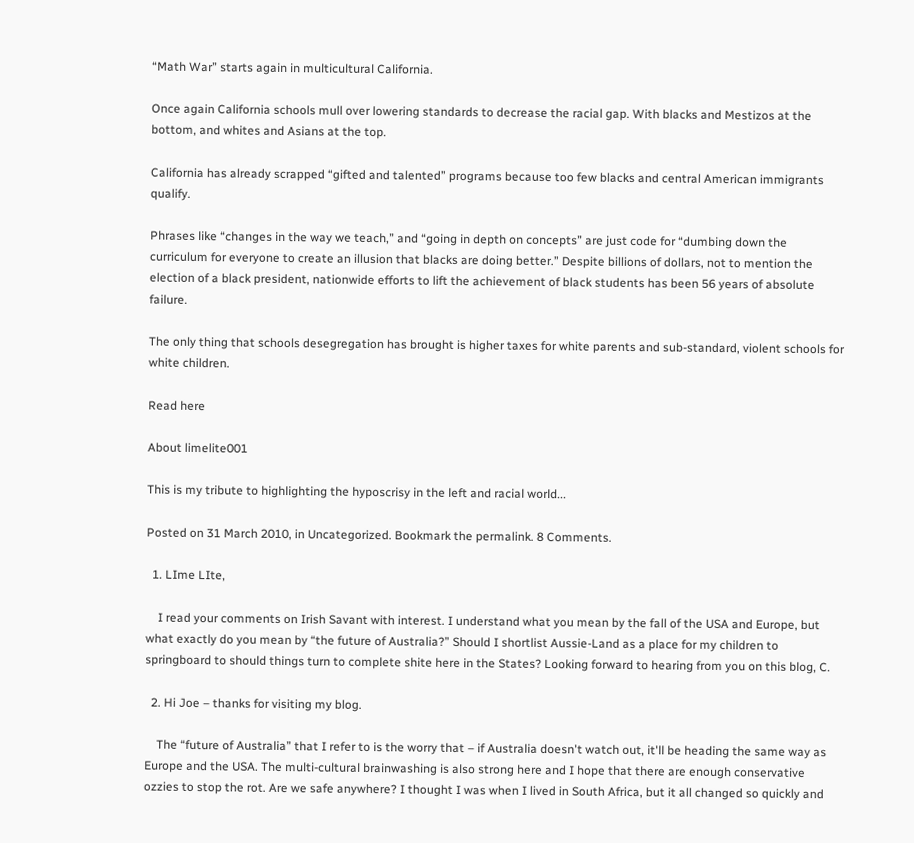“Math War” starts again in multicultural California.

Once again California schools mull over lowering standards to decrease the racial gap. With blacks and Mestizos at the bottom, and whites and Asians at the top.

California has already scrapped “gifted and talented” programs because too few blacks and central American immigrants qualify.

Phrases like “changes in the way we teach,” and “going in depth on concepts” are just code for “dumbing down the curriculum for everyone to create an illusion that blacks are doing better.” Despite billions of dollars, not to mention the election of a black president, nationwide efforts to lift the achievement of black students has been 56 years of absolute failure.

The only thing that schools desegregation has brought is higher taxes for white parents and sub-standard, violent schools for white children.

Read here

About limelite001

This is my tribute to highlighting the hyposcrisy in the left and racial world...

Posted on 31 March 2010, in Uncategorized. Bookmark the permalink. 8 Comments.

  1. LIme LIte,

    I read your comments on Irish Savant with interest. I understand what you mean by the fall of the USA and Europe, but what exactly do you mean by “the future of Australia?” Should I shortlist Aussie-Land as a place for my children to springboard to should things turn to complete shite here in the States? Looking forward to hearing from you on this blog, C.

  2. Hi Joe – thanks for visiting my blog.

    The “future of Australia” that I refer to is the worry that – if Australia doesn't watch out, it'll be heading the same way as Europe and the USA. The multi-cultural brainwashing is also strong here and I hope that there are enough conservative ozzies to stop the rot. Are we safe anywhere? I thought I was when I lived in South Africa, but it all changed so quickly and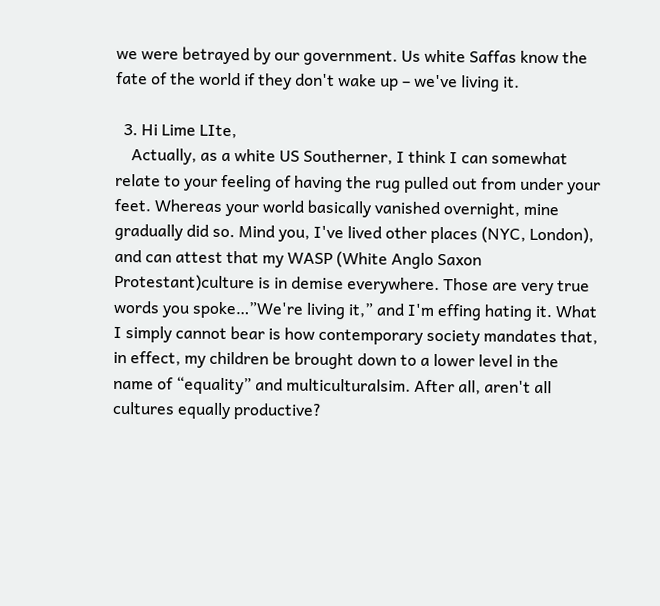we were betrayed by our government. Us white Saffas know the fate of the world if they don't wake up – we've living it.

  3. Hi Lime LIte,
    Actually, as a white US Southerner, I think I can somewhat relate to your feeling of having the rug pulled out from under your feet. Whereas your world basically vanished overnight, mine gradually did so. Mind you, I've lived other places (NYC, London), and can attest that my WASP (White Anglo Saxon Protestant)culture is in demise everywhere. Those are very true words you spoke…”We're living it,” and I'm effing hating it. What I simply cannot bear is how contemporary society mandates that, in effect, my children be brought down to a lower level in the name of “equality” and multiculturalsim. After all, aren't all cultures equally productive?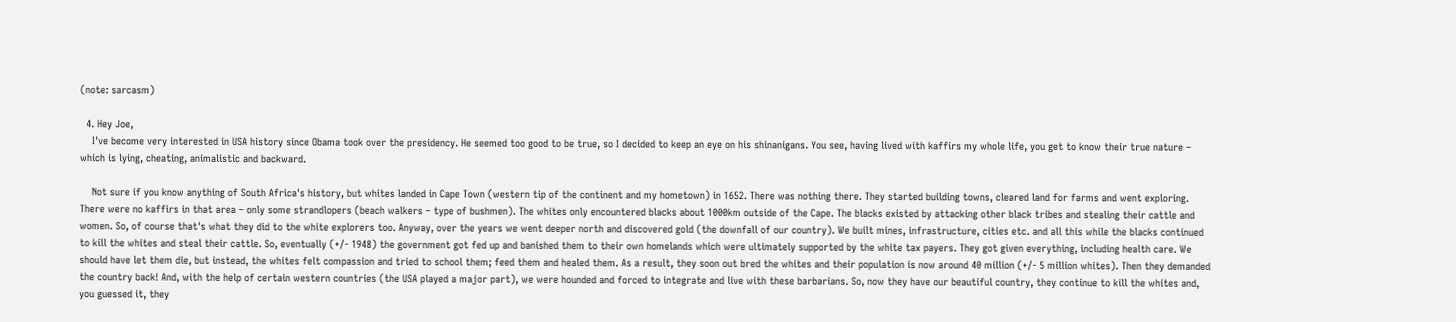(note: sarcasm)

  4. Hey Joe,
    I've become very interested in USA history since Obama took over the presidency. He seemed too good to be true, so I decided to keep an eye on his shinanigans. You see, having lived with kaffirs my whole life, you get to know their true nature – which is lying, cheating, animalistic and backward.

    Not sure if you know anything of South Africa's history, but whites landed in Cape Town (western tip of the continent and my hometown) in 1652. There was nothing there. They started building towns, cleared land for farms and went exploring. There were no kaffirs in that area – only some strandlopers (beach walkers – type of bushmen). The whites only encountered blacks about 1000km outside of the Cape. The blacks existed by attacking other black tribes and stealing their cattle and women. So, of course that's what they did to the white explorers too. Anyway, over the years we went deeper north and discovered gold (the downfall of our country). We built mines, infrastructure, cities etc. and all this while the blacks continued to kill the whites and steal their cattle. So, eventually (+/- 1948) the government got fed up and banished them to their own homelands which were ultimately supported by the white tax payers. They got given everything, including health care. We should have let them die, but instead, the whites felt compassion and tried to school them; feed them and healed them. As a result, they soon out bred the whites and their population is now around 40 million (+/- 5 million whites). Then they demanded the country back! And, with the help of certain western countries (the USA played a major part), we were hounded and forced to integrate and live with these barbarians. So, now they have our beautiful country, they continue to kill the whites and, you guessed it, they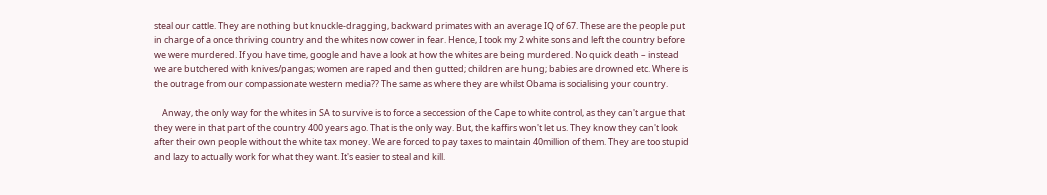steal our cattle. They are nothing but knuckle-dragging, backward primates with an average IQ of 67. These are the people put in charge of a once thriving country and the whites now cower in fear. Hence, I took my 2 white sons and left the country before we were murdered. If you have time, google and have a look at how the whites are being murdered. No quick death – instead we are butchered with knives/pangas; women are raped and then gutted; children are hung; babies are drowned etc. Where is the outrage from our compassionate western media?? The same as where they are whilst Obama is socialising your country.

    Anway, the only way for the whites in SA to survive is to force a seccession of the Cape to white control, as they can't argue that they were in that part of the country 400 years ago. That is the only way. But, the kaffirs won't let us. They know they can't look after their own people without the white tax money. We are forced to pay taxes to maintain 40million of them. They are too stupid and lazy to actually work for what they want. It's easier to steal and kill.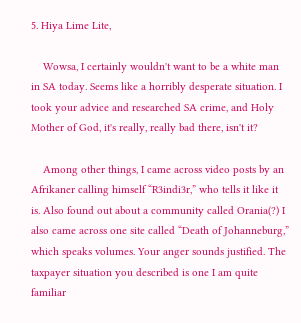5. Hiya Lime Lite,

    Wowsa, I certainly wouldn't want to be a white man in SA today. Seems like a horribly desperate situation. I took your advice and researched SA crime, and Holy Mother of God, it's really, really bad there, isn't it?

    Among other things, I came across video posts by an Afrikaner calling himself “R3indi3r,” who tells it like it is. Also found out about a community called Orania(?) I also came across one site called “Death of Johanneburg,” which speaks volumes. Your anger sounds justified. The taxpayer situation you described is one I am quite familiar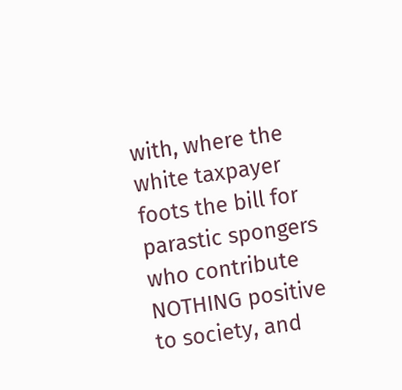with, where the white taxpayer foots the bill for parastic spongers who contribute NOTHING positive to society, and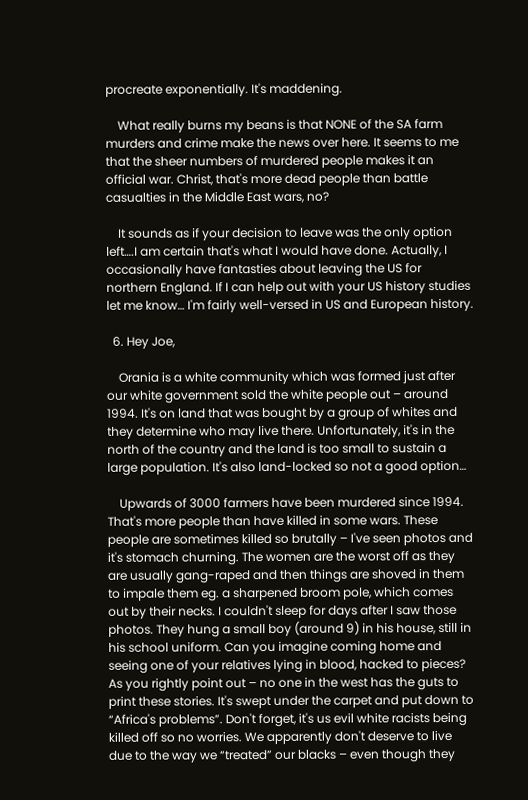procreate exponentially. It's maddening.

    What really burns my beans is that NONE of the SA farm murders and crime make the news over here. It seems to me that the sheer numbers of murdered people makes it an official war. Christ, that's more dead people than battle casualties in the Middle East wars, no?

    It sounds as if your decision to leave was the only option left….I am certain that's what I would have done. Actually, I occasionally have fantasties about leaving the US for northern England. If I can help out with your US history studies let me know… I'm fairly well-versed in US and European history.

  6. Hey Joe,

    Orania is a white community which was formed just after our white government sold the white people out – around 1994. It's on land that was bought by a group of whites and they determine who may live there. Unfortunately, it's in the north of the country and the land is too small to sustain a large population. It's also land-locked so not a good option…

    Upwards of 3000 farmers have been murdered since 1994. That's more people than have killed in some wars. These people are sometimes killed so brutally – I've seen photos and it's stomach churning. The women are the worst off as they are usually gang-raped and then things are shoved in them to impale them eg. a sharpened broom pole, which comes out by their necks. I couldn't sleep for days after I saw those photos. They hung a small boy (around 9) in his house, still in his school uniform. Can you imagine coming home and seeing one of your relatives lying in blood, hacked to pieces? As you rightly point out – no one in the west has the guts to print these stories. It's swept under the carpet and put down to “Africa's problems”. Don't forget, it's us evil white racists being killed off so no worries. We apparently don't deserve to live due to the way we “treated” our blacks – even though they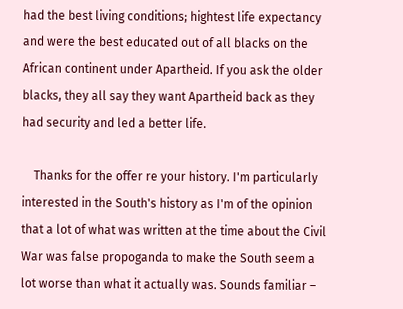had the best living conditions; hightest life expectancy and were the best educated out of all blacks on the African continent under Apartheid. If you ask the older blacks, they all say they want Apartheid back as they had security and led a better life.

    Thanks for the offer re your history. I'm particularly interested in the South's history as I'm of the opinion that a lot of what was written at the time about the Civil War was false propoganda to make the South seem a lot worse than what it actually was. Sounds familiar –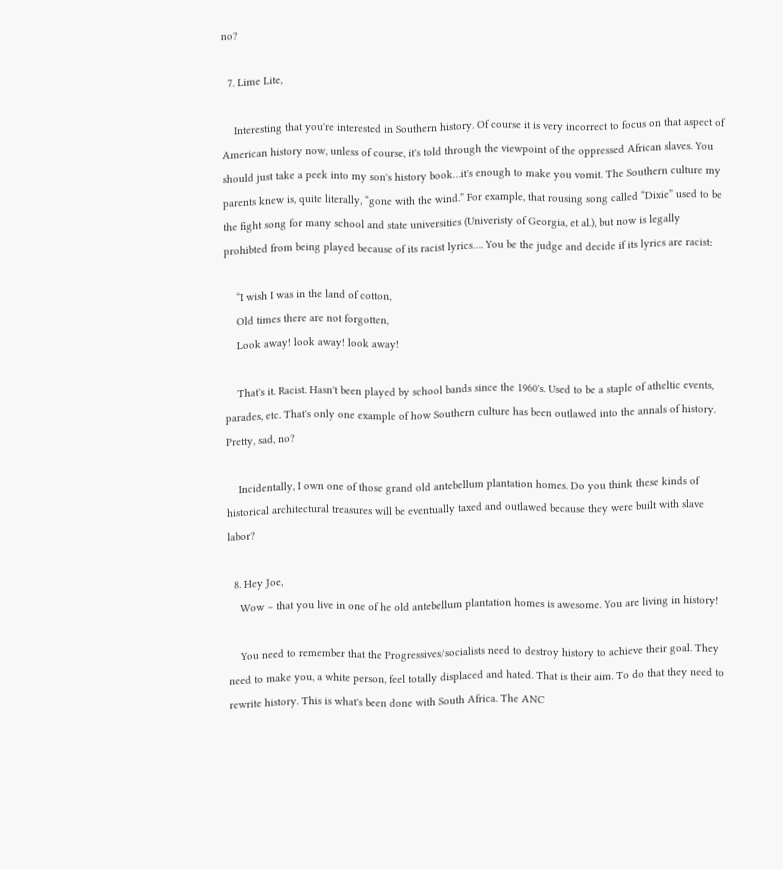no?

  7. Lime Lite,

    Interesting that you're interested in Southern history. Of course it is very incorrect to focus on that aspect of American history now, unless of course, it's told through the viewpoint of the oppressed African slaves. You should just take a peek into my son's history book…it's enough to make you vomit. The Southern culture my parents knew is, quite literally, “gone with the wind.” For example, that rousing song called “Dixie” used to be the fight song for many school and state universities (Univeristy of Georgia, et al.), but now is legally prohibted from being played because of its racist lyrics…. You be the judge and decide if its lyrics are racist:

    “I wish I was in the land of cotton,
    Old times there are not forgotten,
    Look away! look away! look away!

    That's it. Racist. Hasn't been played by school bands since the 1960's. Used to be a staple of atheltic events, parades, etc. That's only one example of how Southern culture has been outlawed into the annals of history. Pretty, sad, no?

    Incidentally, I own one of those grand old antebellum plantation homes. Do you think these kinds of historical architectural treasures will be eventually taxed and outlawed because they were built with slave labor?

  8. Hey Joe,
    Wow – that you live in one of he old antebellum plantation homes is awesome. You are living in history!

    You need to remember that the Progressives/socialists need to destroy history to achieve their goal. They need to make you, a white person, feel totally displaced and hated. That is their aim. To do that they need to rewrite history. This is what's been done with South Africa. The ANC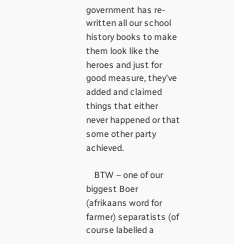government has re-written all our school history books to make them look like the heroes and just for good measure, they've added and claimed things that either never happened or that some other party achieved.

    BTW – one of our biggest Boer (afrikaans word for farmer) separatists (of course labelled a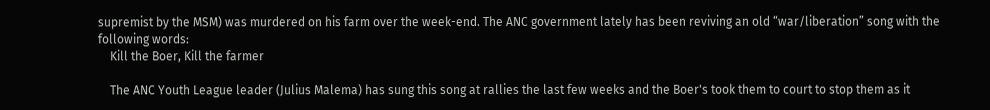supremist by the MSM) was murdered on his farm over the week-end. The ANC government lately has been reviving an old “war/liberation” song with the following words:
    Kill the Boer, Kill the farmer

    The ANC Youth League leader (Julius Malema) has sung this song at rallies the last few weeks and the Boer's took them to court to stop them as it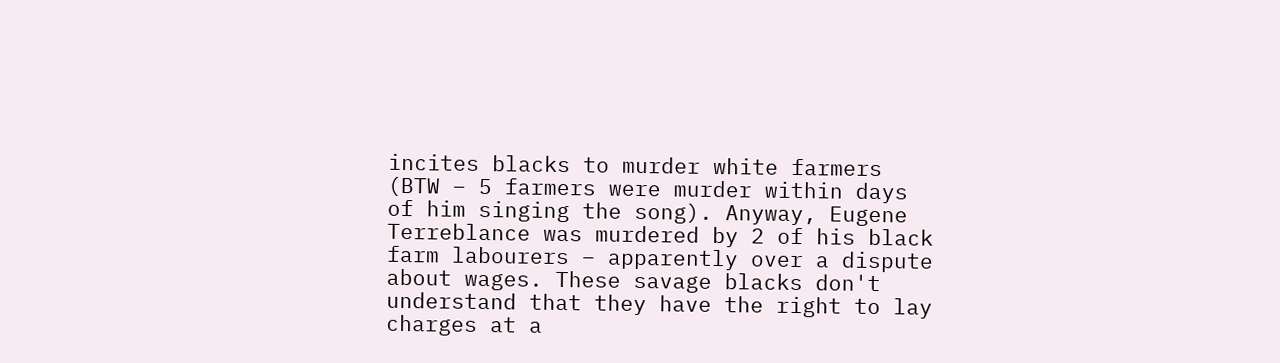incites blacks to murder white farmers (BTW – 5 farmers were murder within days of him singing the song). Anyway, Eugene Terreblance was murdered by 2 of his black farm labourers – apparently over a dispute about wages. These savage blacks don't understand that they have the right to lay charges at a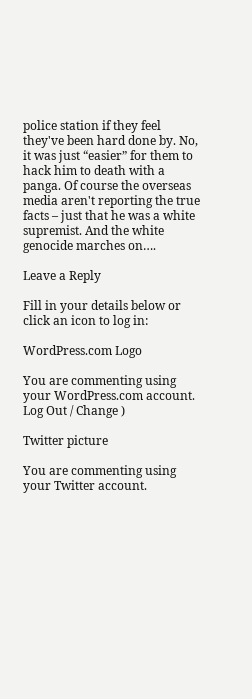police station if they feel they've been hard done by. No, it was just “easier” for them to hack him to death with a panga. Of course the overseas media aren't reporting the true facts – just that he was a white supremist. And the white genocide marches on….

Leave a Reply

Fill in your details below or click an icon to log in:

WordPress.com Logo

You are commenting using your WordPress.com account. Log Out / Change )

Twitter picture

You are commenting using your Twitter account.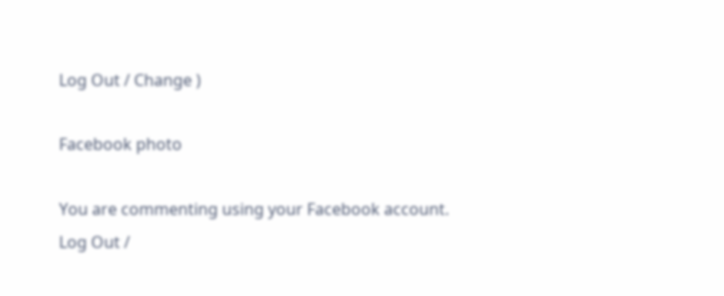Log Out / Change )

Facebook photo

You are commenting using your Facebook account. Log Out /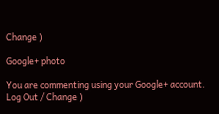Change )

Google+ photo

You are commenting using your Google+ account. Log Out / Change )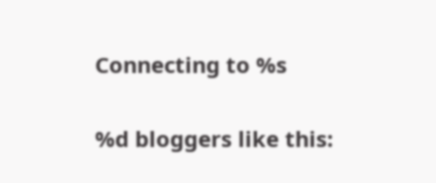Connecting to %s

%d bloggers like this: